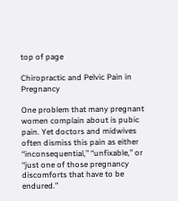top of page

Chiropractic and Pelvic Pain in Pregnancy

One problem that many pregnant women complain about is pubic pain. Yet doctors and midwives often dismiss this pain as either “inconsequential,” “unfixable,” or “just one of those pregnancy discomforts that have to be endured.”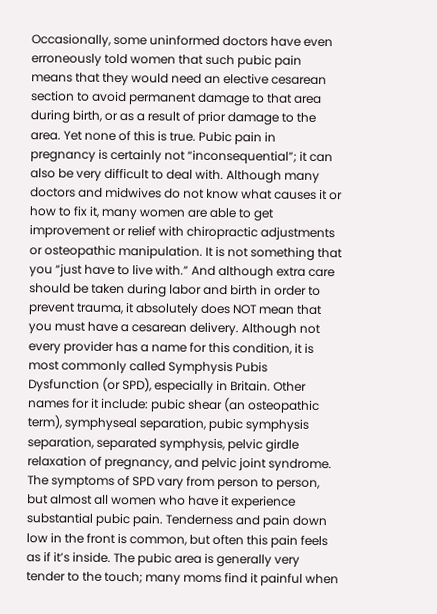Occasionally, some uninformed doctors have even erroneously told women that such pubic pain means that they would need an elective cesarean section to avoid permanent damage to that area during birth, or as a result of prior damage to the area. Yet none of this is true. Pubic pain in pregnancy is certainly not “inconsequential”; it can also be very difficult to deal with. Although many doctors and midwives do not know what causes it or how to fix it, many women are able to get improvement or relief with chiropractic adjustments or osteopathic manipulation. It is not something that you “just have to live with.” And although extra care should be taken during labor and birth in order to prevent trauma, it absolutely does NOT mean that you must have a cesarean delivery. Although not every provider has a name for this condition, it is most commonly called Symphysis Pubis Dysfunction (or SPD), especially in Britain. Other names for it include: pubic shear (an osteopathic term), symphyseal separation, pubic symphysis separation, separated symphysis, pelvic girdle relaxation of pregnancy, and pelvic joint syndrome. The symptoms of SPD vary from person to person, but almost all women who have it experience substantial pubic pain. Tenderness and pain down low in the front is common, but often this pain feels as if it’s inside. The pubic area is generally very tender to the touch; many moms find it painful when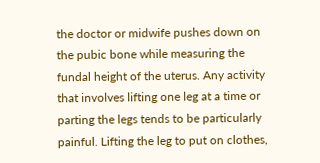the doctor or midwife pushes down on the pubic bone while measuring the fundal height of the uterus. Any activity that involves lifting one leg at a time or parting the legs tends to be particularly painful. Lifting the leg to put on clothes,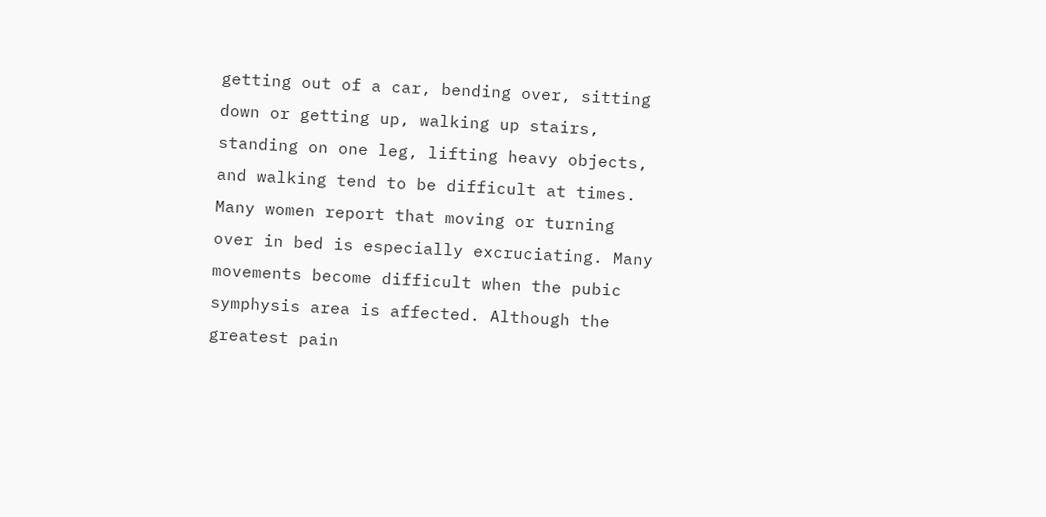getting out of a car, bending over, sitting down or getting up, walking up stairs, standing on one leg, lifting heavy objects, and walking tend to be difficult at times. Many women report that moving or turning over in bed is especially excruciating. Many movements become difficult when the pubic symphysis area is affected. Although the greatest pain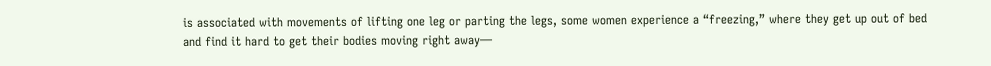is associated with movements of lifting one leg or parting the legs, some women experience a “freezing,” where they get up out of bed and find it hard to get their bodies moving right away—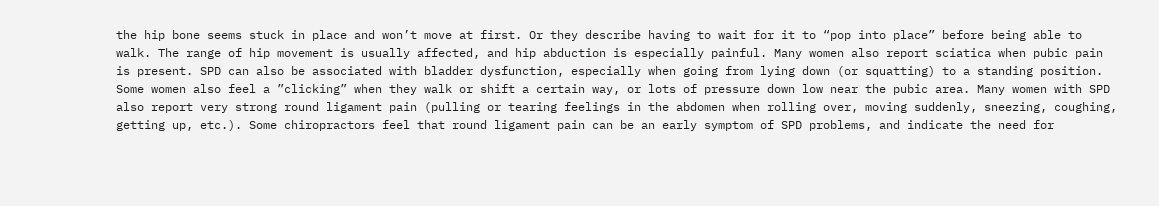the hip bone seems stuck in place and won’t move at first. Or they describe having to wait for it to “pop into place” before being able to walk. The range of hip movement is usually affected, and hip abduction is especially painful. Many women also report sciatica when pubic pain is present. SPD can also be associated with bladder dysfunction, especially when going from lying down (or squatting) to a standing position. Some women also feel a ”clicking” when they walk or shift a certain way, or lots of pressure down low near the pubic area. Many women with SPD also report very strong round ligament pain (pulling or tearing feelings in the abdomen when rolling over, moving suddenly, sneezing, coughing, getting up, etc.). Some chiropractors feel that round ligament pain can be an early symptom of SPD problems, and indicate the need for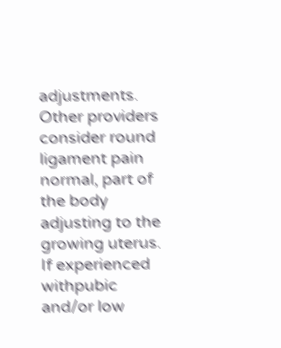adjustments. Other providers consider round ligament pain normal, part of the body adjusting to the growing uterus. If experienced withpubic and/or low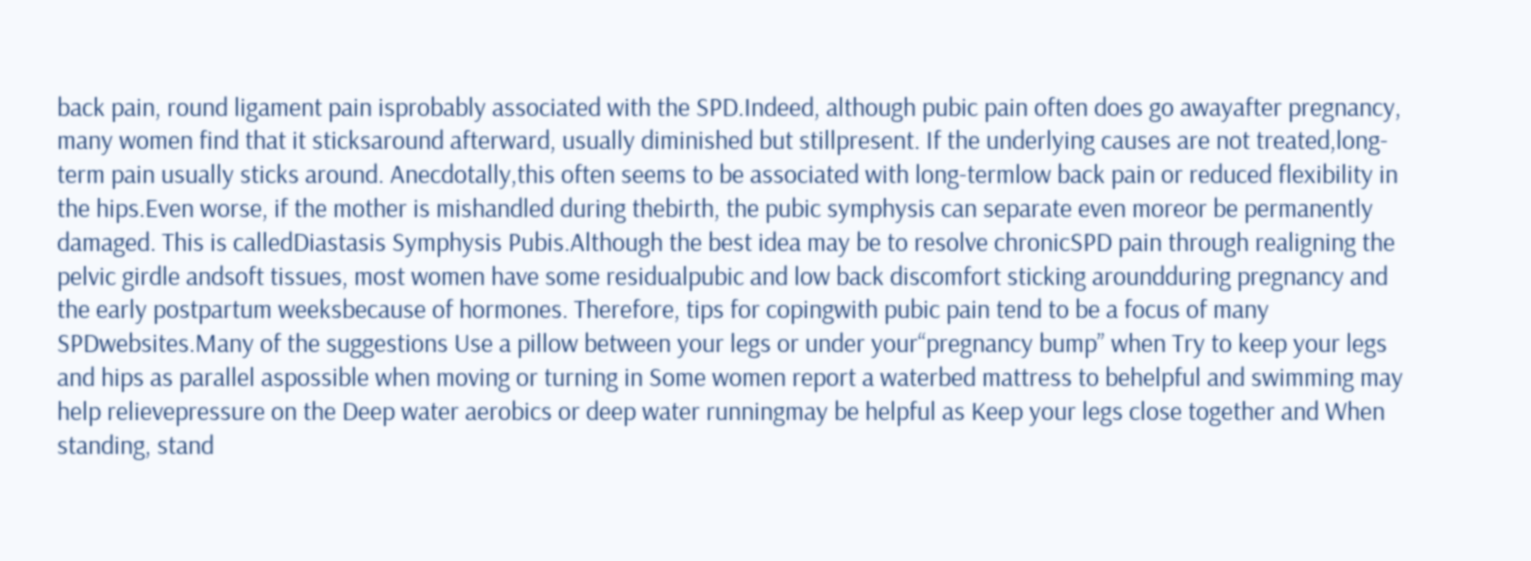back pain, round ligament pain isprobably associated with the SPD.Indeed, although pubic pain often does go awayafter pregnancy, many women find that it sticksaround afterward, usually diminished but stillpresent. If the underlying causes are not treated,long-term pain usually sticks around. Anecdotally,this often seems to be associated with long-termlow back pain or reduced flexibility in the hips.Even worse, if the mother is mishandled during thebirth, the pubic symphysis can separate even moreor be permanently damaged. This is calledDiastasis Symphysis Pubis.Although the best idea may be to resolve chronicSPD pain through realigning the pelvic girdle andsoft tissues, most women have some residualpubic and low back discomfort sticking aroundduring pregnancy and the early postpartum weeksbecause of hormones. Therefore, tips for copingwith pubic pain tend to be a focus of many SPDwebsites.Many of the suggestions Use a pillow between your legs or under your“pregnancy bump” when Try to keep your legs and hips as parallel aspossible when moving or turning in Some women report a waterbed mattress to behelpful and swimming may help relievepressure on the Deep water aerobics or deep water runningmay be helpful as Keep your legs close together and When standing, stand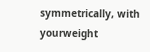symmetrically, with yourweight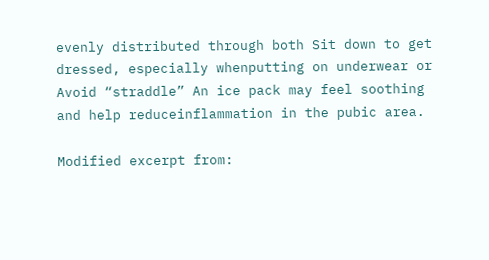evenly distributed through both Sit down to get dressed, especially whenputting on underwear or Avoid “straddle” An ice pack may feel soothing and help reduceinflammation in the pubic area.

Modified excerpt from: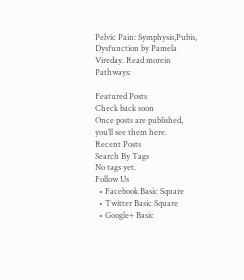Pelvic Pain: Symphysis,Pubis, Dysfunction by Pamela Vireday. Read morein Pathways:

Featured Posts
Check back soon
Once posts are published, you’ll see them here.
Recent Posts
Search By Tags
No tags yet.
Follow Us
  • Facebook Basic Square
  • Twitter Basic Square
  • Google+ Basic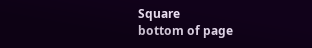Square
bottom of page